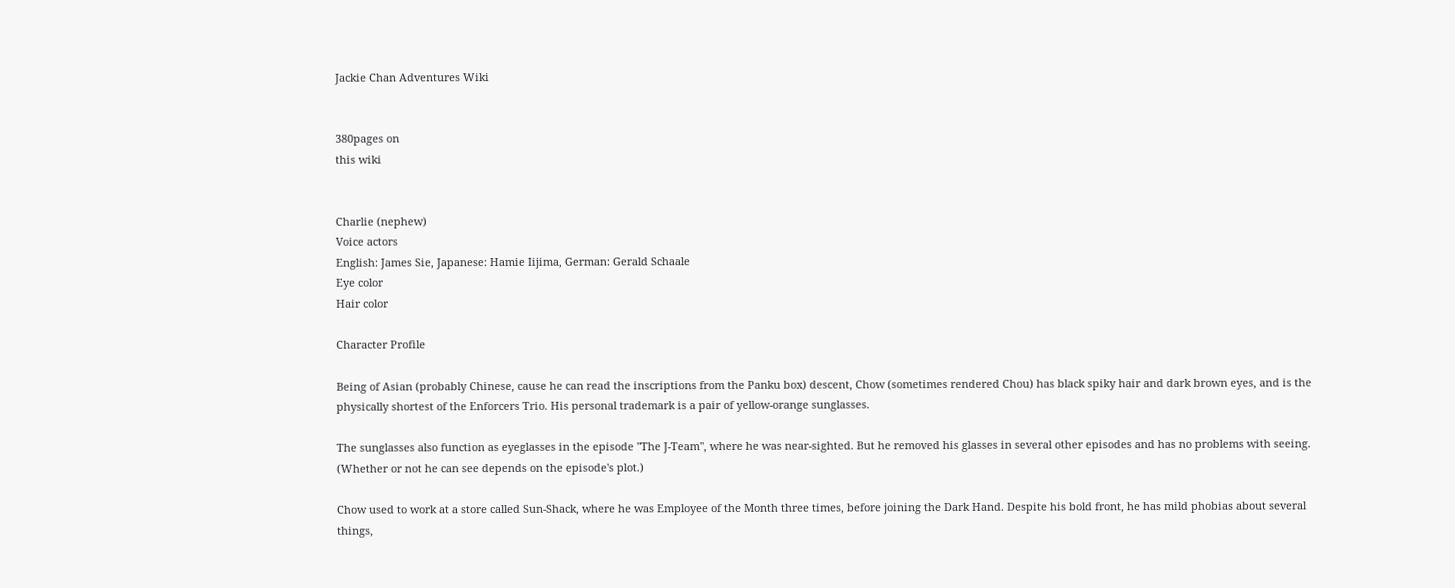Jackie Chan Adventures Wiki


380pages on
this wiki


Charlie (nephew)
Voice actors
English: James Sie, Japanese: Hamie Iijima, German: Gerald Schaale
Eye color
Hair color

Character Profile

Being of Asian (probably Chinese, cause he can read the inscriptions from the Panku box) descent, Chow (sometimes rendered Chou) has black spiky hair and dark brown eyes, and is the physically shortest of the Enforcers Trio. His personal trademark is a pair of yellow-orange sunglasses.

The sunglasses also function as eyeglasses in the episode "The J-Team", where he was near-sighted. But he removed his glasses in several other episodes and has no problems with seeing. (Whether or not he can see depends on the episode's plot.)

Chow used to work at a store called Sun-Shack, where he was Employee of the Month three times, before joining the Dark Hand. Despite his bold front, he has mild phobias about several things,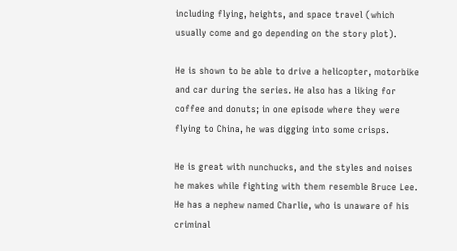including flying, heights, and space travel (which usually come and go depending on the story plot).

He is shown to be able to drive a helicopter, motorbike and car during the series. He also has a liking for coffee and donuts; in one episode where they were flying to China, he was digging into some crisps.

He is great with nunchucks, and the styles and noises he makes while fighting with them resemble Bruce Lee. He has a nephew named Charlie, who is unaware of his criminal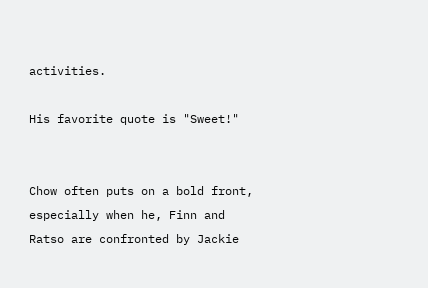activities.

His favorite quote is "Sweet!"


Chow often puts on a bold front, especially when he, Finn and Ratso are confronted by Jackie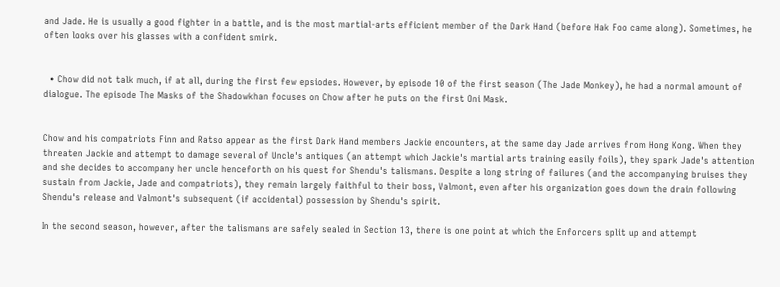and Jade. He is usually a good fighter in a battle, and is the most martial-arts efficient member of the Dark Hand (before Hak Foo came along). Sometimes, he often looks over his glasses with a confident smirk.


  • Chow did not talk much, if at all, during the first few epsiodes. However, by episode 10 of the first season (The Jade Monkey), he had a normal amount of dialogue. The episode The Masks of the Shadowkhan focuses on Chow after he puts on the first Oni Mask.


Chow and his compatriots Finn and Ratso appear as the first Dark Hand members Jackie encounters, at the same day Jade arrives from Hong Kong. When they threaten Jackie and attempt to damage several of Uncle's antiques (an attempt which Jackie's martial arts training easily foils), they spark Jade's attention and she decides to accompany her uncle henceforth on his quest for Shendu's talismans. Despite a long string of failures (and the accompanying bruises they sustain from Jackie, Jade and compatriots), they remain largely faithful to their boss, Valmont, even after his organization goes down the drain following Shendu's release and Valmont's subsequent (if accidental) possession by Shendu's spirit.

In the second season, however, after the talismans are safely sealed in Section 13, there is one point at which the Enforcers split up and attempt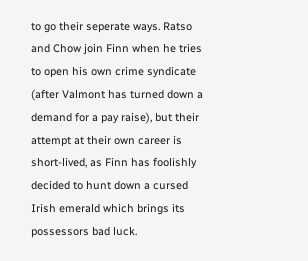to go their seperate ways. Ratso and Chow join Finn when he tries to open his own crime syndicate (after Valmont has turned down a demand for a pay raise), but their attempt at their own career is short-lived, as Finn has foolishly decided to hunt down a cursed Irish emerald which brings its possessors bad luck.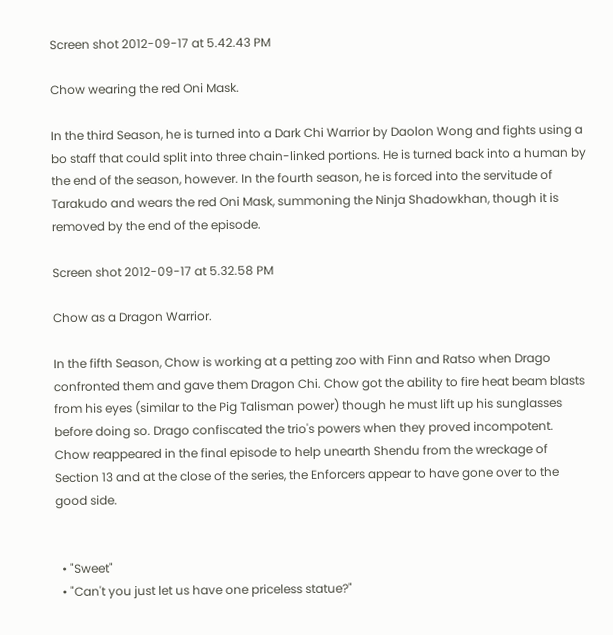Screen shot 2012-09-17 at 5.42.43 PM

Chow wearing the red Oni Mask.

In the third Season, he is turned into a Dark Chi Warrior by Daolon Wong and fights using a bo staff that could split into three chain-linked portions. He is turned back into a human by the end of the season, however. In the fourth season, he is forced into the servitude of Tarakudo and wears the red Oni Mask, summoning the Ninja Shadowkhan, though it is removed by the end of the episode.

Screen shot 2012-09-17 at 5.32.58 PM

Chow as a Dragon Warrior.

In the fifth Season, Chow is working at a petting zoo with Finn and Ratso when Drago confronted them and gave them Dragon Chi. Chow got the ability to fire heat beam blasts from his eyes (similar to the Pig Talisman power) though he must lift up his sunglasses before doing so. Drago confiscated the trio's powers when they proved incompotent. Chow reappeared in the final episode to help unearth Shendu from the wreckage of Section 13 and at the close of the series, the Enforcers appear to have gone over to the good side.


  • "Sweet"
  • "Can't you just let us have one priceless statue?"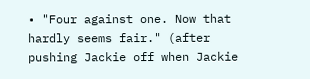• "Four against one. Now that hardly seems fair." (after pushing Jackie off when Jackie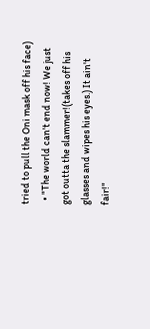tried to pull the Oni mask off his face)
  • "The world can't end now! We just got outta the slammer!(takes off his glasses and wipes his eyes.) It ain't fair!"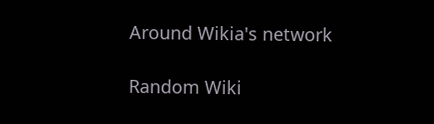Around Wikia's network

Random Wiki